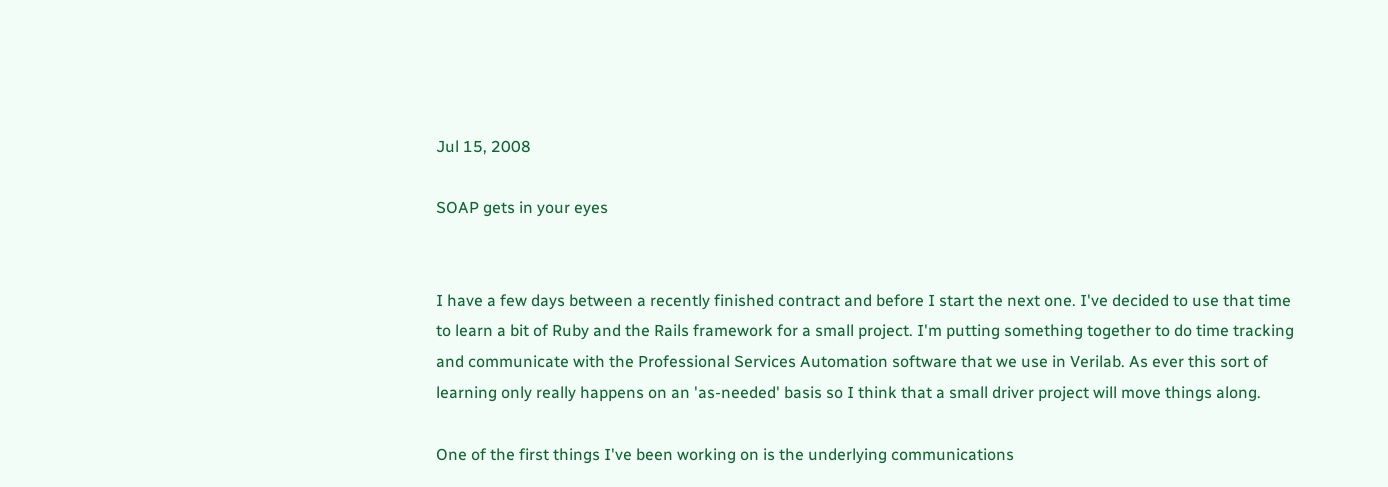Jul 15, 2008

SOAP gets in your eyes


I have a few days between a recently finished contract and before I start the next one. I've decided to use that time to learn a bit of Ruby and the Rails framework for a small project. I'm putting something together to do time tracking and communicate with the Professional Services Automation software that we use in Verilab. As ever this sort of learning only really happens on an 'as-needed' basis so I think that a small driver project will move things along.

One of the first things I've been working on is the underlying communications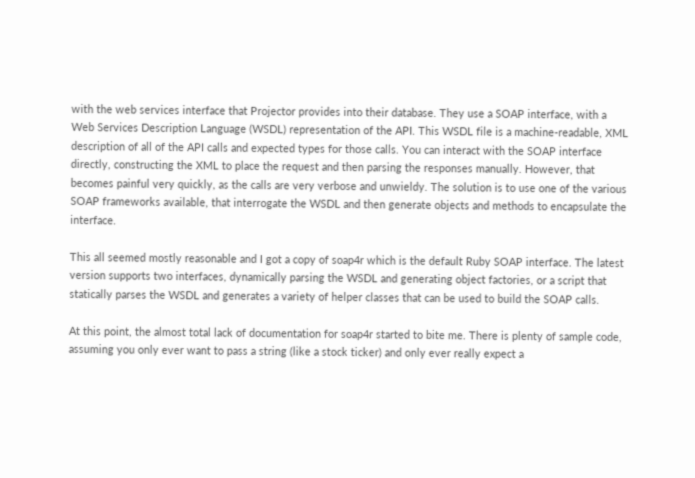with the web services interface that Projector provides into their database. They use a SOAP interface, with a Web Services Description Language (WSDL) representation of the API. This WSDL file is a machine-readable, XML description of all of the API calls and expected types for those calls. You can interact with the SOAP interface directly, constructing the XML to place the request and then parsing the responses manually. However, that becomes painful very quickly, as the calls are very verbose and unwieldy. The solution is to use one of the various SOAP frameworks available, that interrogate the WSDL and then generate objects and methods to encapsulate the interface.

This all seemed mostly reasonable and I got a copy of soap4r which is the default Ruby SOAP interface. The latest version supports two interfaces, dynamically parsing the WSDL and generating object factories, or a script that statically parses the WSDL and generates a variety of helper classes that can be used to build the SOAP calls.

At this point, the almost total lack of documentation for soap4r started to bite me. There is plenty of sample code, assuming you only ever want to pass a string (like a stock ticker) and only ever really expect a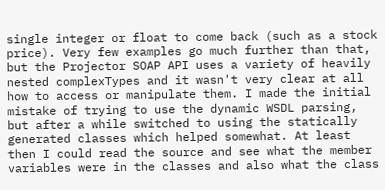single integer or float to come back (such as a stock price). Very few examples go much further than that, but the Projector SOAP API uses a variety of heavily nested complexTypes and it wasn't very clear at all how to access or manipulate them. I made the initial mistake of trying to use the dynamic WSDL parsing, but after a while switched to using the statically generated classes which helped somewhat. At least then I could read the source and see what the member variables were in the classes and also what the class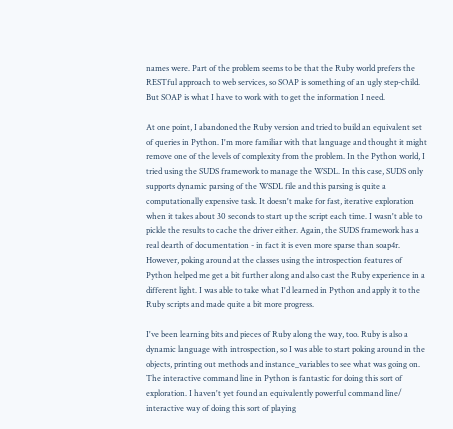names were. Part of the problem seems to be that the Ruby world prefers the RESTful approach to web services, so SOAP is something of an ugly step-child. But SOAP is what I have to work with to get the information I need.

At one point, I abandoned the Ruby version and tried to build an equivalent set of queries in Python. I'm more familiar with that language and thought it might remove one of the levels of complexity from the problem. In the Python world, I tried using the SUDS framework to manage the WSDL. In this case, SUDS only supports dynamic parsing of the WSDL file and this parsing is quite a computationally expensive task. It doesn't make for fast, iterative exploration when it takes about 30 seconds to start up the script each time. I wasn't able to pickle the results to cache the driver either. Again, the SUDS framework has a real dearth of documentation - in fact it is even more sparse than soap4r. However, poking around at the classes using the introspection features of Python helped me get a bit further along and also cast the Ruby experience in a different light. I was able to take what I'd learned in Python and apply it to the Ruby scripts and made quite a bit more progress.

I've been learning bits and pieces of Ruby along the way, too. Ruby is also a dynamic language with introspection, so I was able to start poking around in the objects, printing out methods and instance_variables to see what was going on. The interactive command line in Python is fantastic for doing this sort of exploration. I haven't yet found an equivalently powerful command line/ interactive way of doing this sort of playing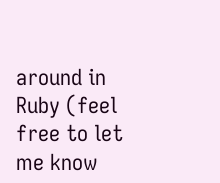around in Ruby (feel free to let me know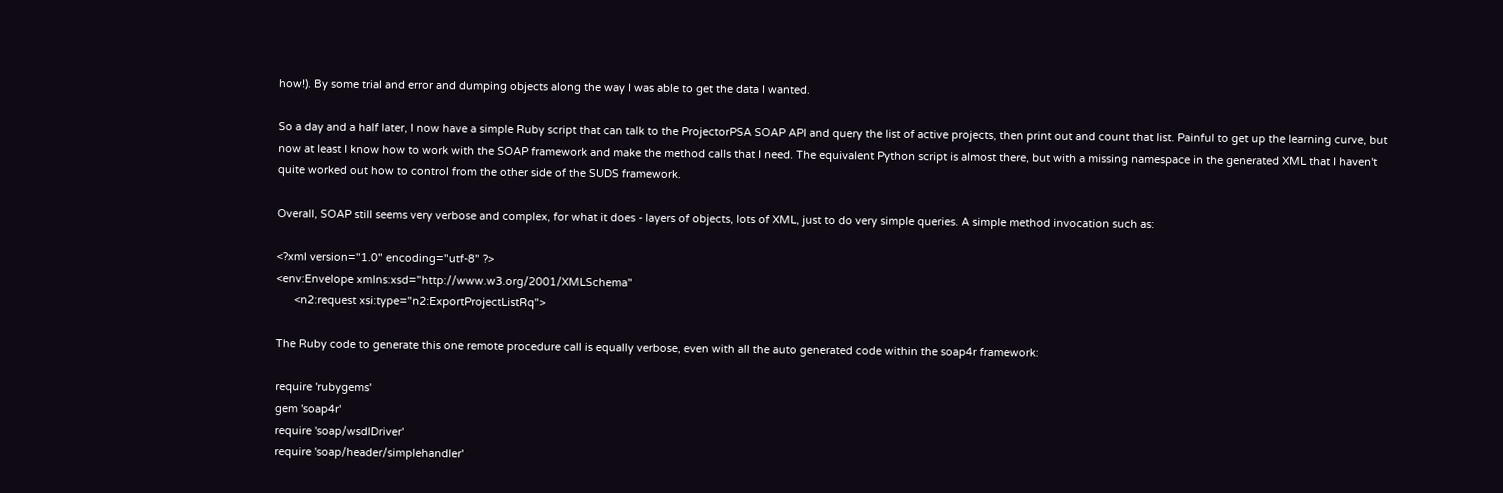how!). By some trial and error and dumping objects along the way I was able to get the data I wanted.

So a day and a half later, I now have a simple Ruby script that can talk to the ProjectorPSA SOAP API and query the list of active projects, then print out and count that list. Painful to get up the learning curve, but now at least I know how to work with the SOAP framework and make the method calls that I need. The equivalent Python script is almost there, but with a missing namespace in the generated XML that I haven't quite worked out how to control from the other side of the SUDS framework.

Overall, SOAP still seems very verbose and complex, for what it does - layers of objects, lots of XML, just to do very simple queries. A simple method invocation such as:

<?xml version="1.0" encoding="utf-8" ?>
<env:Envelope xmlns:xsd="http://www.w3.org/2001/XMLSchema"
      <n2:request xsi:type="n2:ExportProjectListRq">

The Ruby code to generate this one remote procedure call is equally verbose, even with all the auto generated code within the soap4r framework:

require 'rubygems'
gem 'soap4r'
require 'soap/wsdlDriver'
require 'soap/header/simplehandler'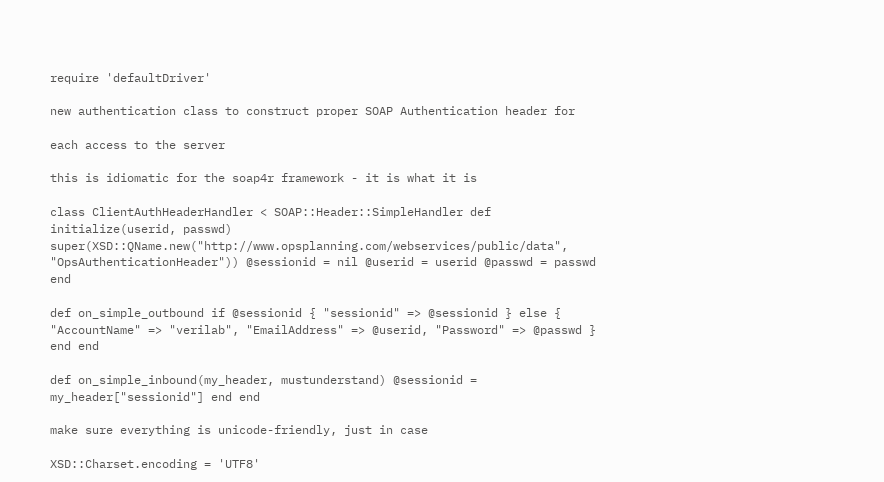require 'defaultDriver'

new authentication class to construct proper SOAP Authentication header for

each access to the server

this is idiomatic for the soap4r framework - it is what it is

class ClientAuthHeaderHandler < SOAP::Header::SimpleHandler def initialize(userid, passwd) super(XSD::QName.new("http://www.opsplanning.com/webservices/public/data", "OpsAuthenticationHeader")) @sessionid = nil @userid = userid @passwd = passwd end

def on_simple_outbound if @sessionid { "sessionid" => @sessionid } else { "AccountName" => "verilab", "EmailAddress" => @userid, "Password" => @passwd } end end

def on_simple_inbound(my_header, mustunderstand) @sessionid = my_header["sessionid"] end end

make sure everything is unicode-friendly, just in case

XSD::Charset.encoding = 'UTF8'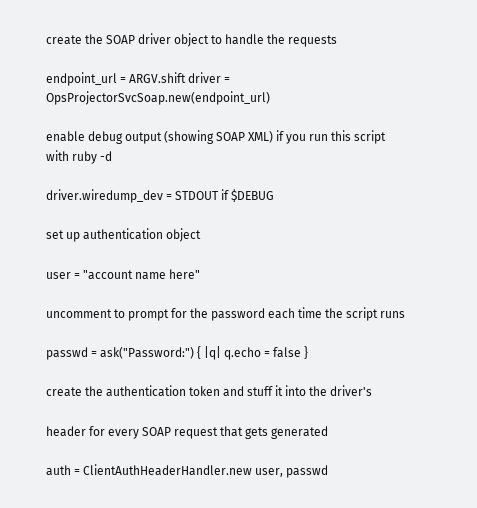create the SOAP driver object to handle the requests

endpoint_url = ARGV.shift driver = OpsProjectorSvcSoap.new(endpoint_url)

enable debug output (showing SOAP XML) if you run this script with ruby -d

driver.wiredump_dev = STDOUT if $DEBUG

set up authentication object

user = "account name here"

uncomment to prompt for the password each time the script runs

passwd = ask("Password:") { |q| q.echo = false }

create the authentication token and stuff it into the driver's

header for every SOAP request that gets generated

auth = ClientAuthHeaderHandler.new user, passwd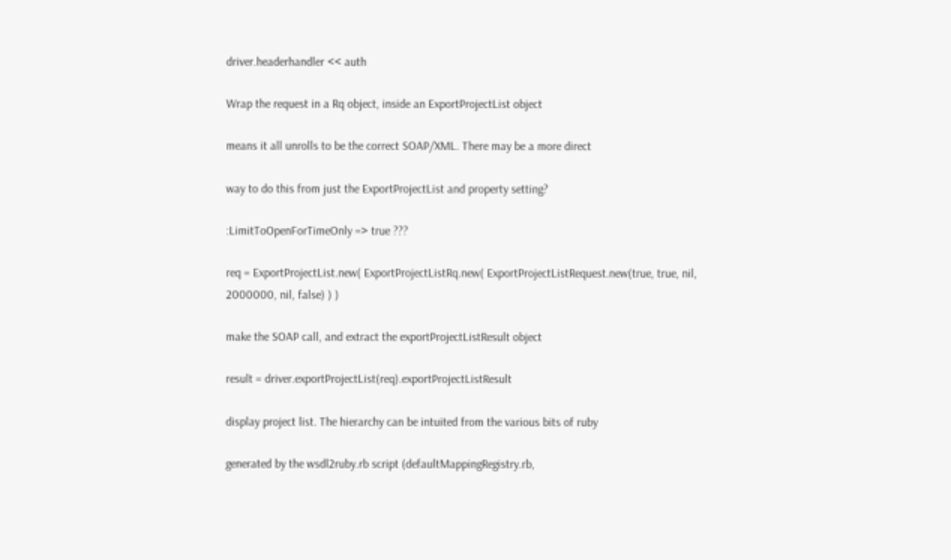driver.headerhandler << auth

Wrap the request in a Rq object, inside an ExportProjectList object

means it all unrolls to be the correct SOAP/XML. There may be a more direct

way to do this from just the ExportProjectList and property setting?

:LimitToOpenForTimeOnly => true ???

req = ExportProjectList.new( ExportProjectListRq.new( ExportProjectListRequest.new(true, true, nil, 2000000, nil, false) ) )

make the SOAP call, and extract the exportProjectListResult object

result = driver.exportProjectList(req).exportProjectListResult

display project list. The hierarchy can be intuited from the various bits of ruby

generated by the wsdl2ruby.rb script (defaultMappingRegistry.rb,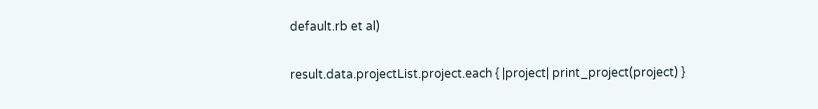default.rb et al)

result.data.projectList.project.each { |project| print_project(project) }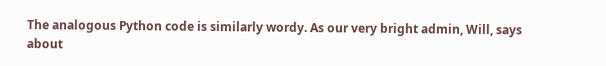The analogous Python code is similarly wordy. As our very bright admin, Will, says about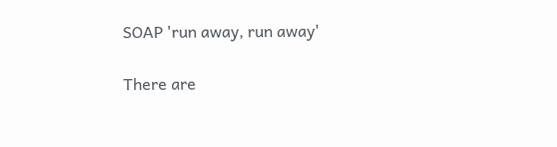SOAP 'run away, run away'

There are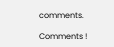comments.

Comments !